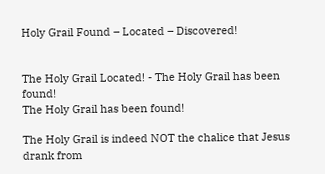Holy Grail Found – Located – Discovered!


The Holy Grail Located! - The Holy Grail has been found!
The Holy Grail has been found!

The Holy Grail is indeed NOT the chalice that Jesus drank from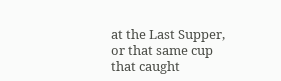at the Last Supper, or that same cup that caught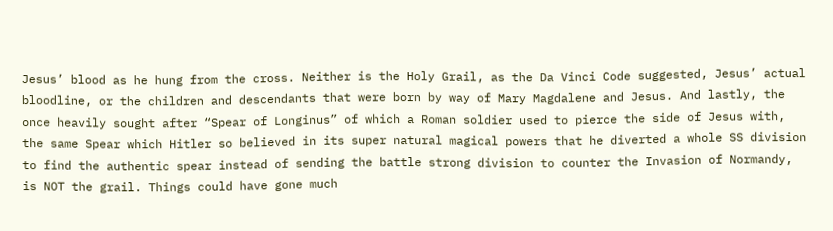Jesus’ blood as he hung from the cross. Neither is the Holy Grail, as the Da Vinci Code suggested, Jesus’ actual bloodline, or the children and descendants that were born by way of Mary Magdalene and Jesus. And lastly, the once heavily sought after “Spear of Longinus” of which a Roman soldier used to pierce the side of Jesus with, the same Spear which Hitler so believed in its super natural magical powers that he diverted a whole SS division to find the authentic spear instead of sending the battle strong division to counter the Invasion of Normandy, is NOT the grail. Things could have gone much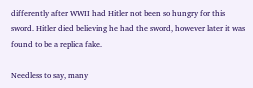differently after WWII had Hitler not been so hungry for this sword. Hitler died believing he had the sword, however later it was found to be a replica fake.

Needless to say, many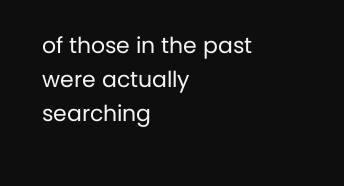of those in the past were actually searching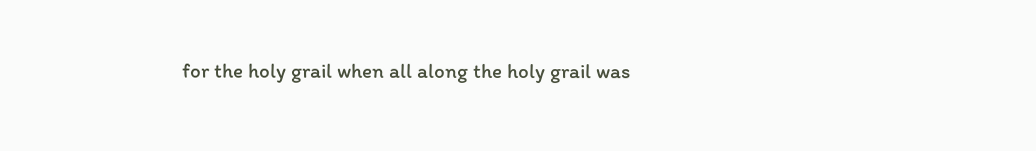for the holy grail when all along the holy grail was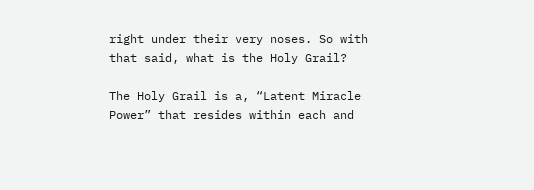right under their very noses. So with that said, what is the Holy Grail?

The Holy Grail is a, “Latent Miracle Power” that resides within each and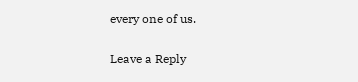every one of us.

Leave a Reply